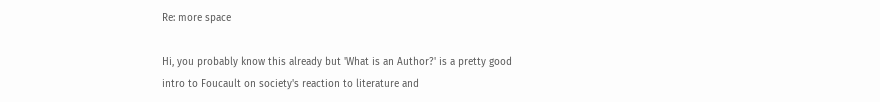Re: more space

Hi, you probably know this already but 'What is an Author?' is a pretty good
intro to Foucault on society's reaction to literature and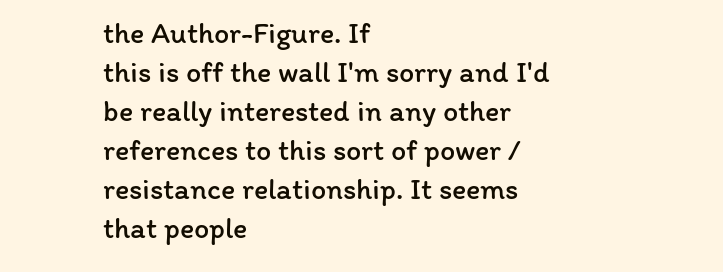the Author-Figure. If
this is off the wall I'm sorry and I'd be really interested in any other
references to this sort of power / resistance relationship. It seems that people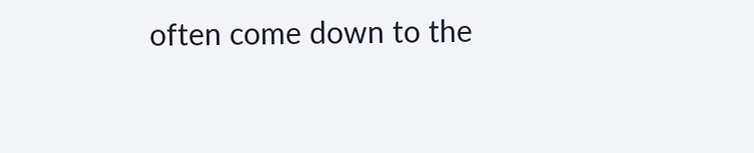often come down to the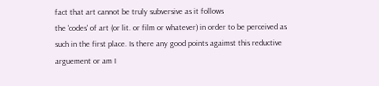fact that art cannot be truly subversive as it follows
the 'codes' of art (or lit. or film or whatever) in order to be perceived as
such in the first place. Is there any good points agaimst this reductive
arguement or am I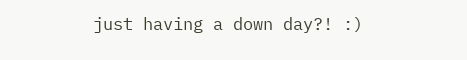just having a down day?! :)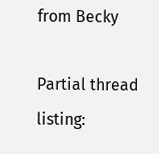from Becky

Partial thread listing: